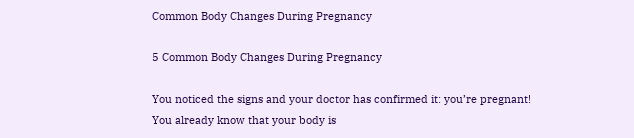Common Body Changes During Pregnancy

5 Common Body Changes During Pregnancy

You noticed the signs and your doctor has confirmed it: you’re pregnant!  You already know that your body is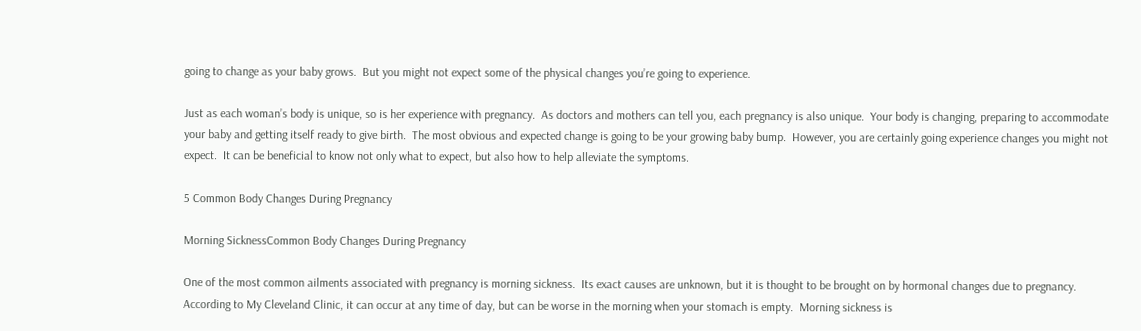going to change as your baby grows.  But you might not expect some of the physical changes you’re going to experience.

Just as each woman’s body is unique, so is her experience with pregnancy.  As doctors and mothers can tell you, each pregnancy is also unique.  Your body is changing, preparing to accommodate your baby and getting itself ready to give birth.  The most obvious and expected change is going to be your growing baby bump.  However, you are certainly going experience changes you might not expect.  It can be beneficial to know not only what to expect, but also how to help alleviate the symptoms.

5 Common Body Changes During Pregnancy

Morning SicknessCommon Body Changes During Pregnancy

One of the most common ailments associated with pregnancy is morning sickness.  Its exact causes are unknown, but it is thought to be brought on by hormonal changes due to pregnancy.  According to My Cleveland Clinic, it can occur at any time of day, but can be worse in the morning when your stomach is empty.  Morning sickness is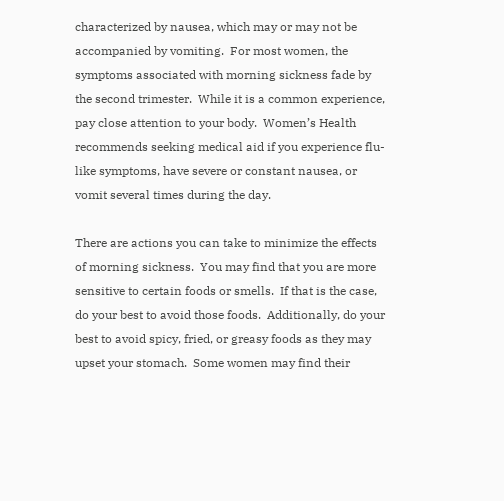characterized by nausea, which may or may not be accompanied by vomiting.  For most women, the symptoms associated with morning sickness fade by the second trimester.  While it is a common experience, pay close attention to your body.  Women’s Health recommends seeking medical aid if you experience flu-like symptoms, have severe or constant nausea, or vomit several times during the day.

There are actions you can take to minimize the effects of morning sickness.  You may find that you are more sensitive to certain foods or smells.  If that is the case, do your best to avoid those foods.  Additionally, do your best to avoid spicy, fried, or greasy foods as they may upset your stomach.  Some women may find their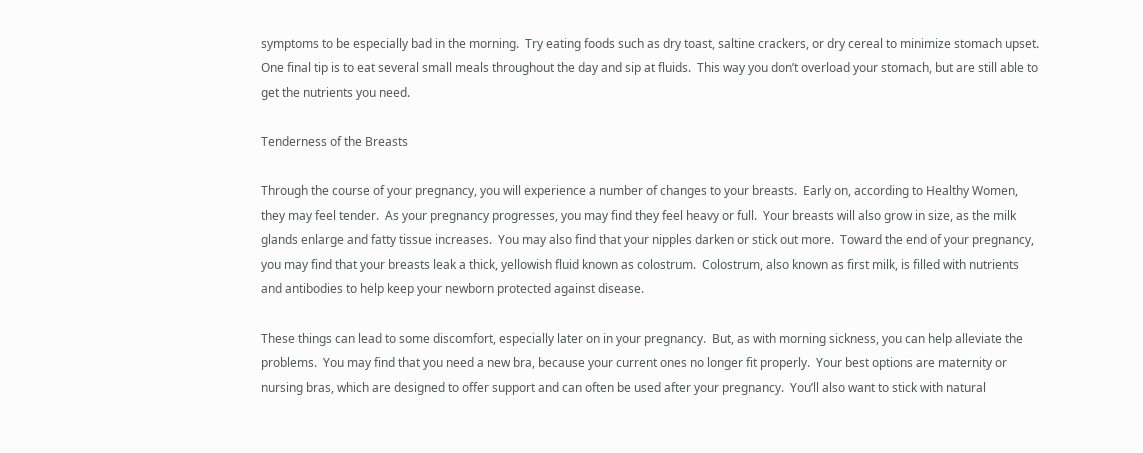symptoms to be especially bad in the morning.  Try eating foods such as dry toast, saltine crackers, or dry cereal to minimize stomach upset.  One final tip is to eat several small meals throughout the day and sip at fluids.  This way you don’t overload your stomach, but are still able to get the nutrients you need.

Tenderness of the Breasts

Through the course of your pregnancy, you will experience a number of changes to your breasts.  Early on, according to Healthy Women, they may feel tender.  As your pregnancy progresses, you may find they feel heavy or full.  Your breasts will also grow in size, as the milk glands enlarge and fatty tissue increases.  You may also find that your nipples darken or stick out more.  Toward the end of your pregnancy, you may find that your breasts leak a thick, yellowish fluid known as colostrum.  Colostrum, also known as first milk, is filled with nutrients and antibodies to help keep your newborn protected against disease.

These things can lead to some discomfort, especially later on in your pregnancy.  But, as with morning sickness, you can help alleviate the problems.  You may find that you need a new bra, because your current ones no longer fit properly.  Your best options are maternity or nursing bras, which are designed to offer support and can often be used after your pregnancy.  You’ll also want to stick with natural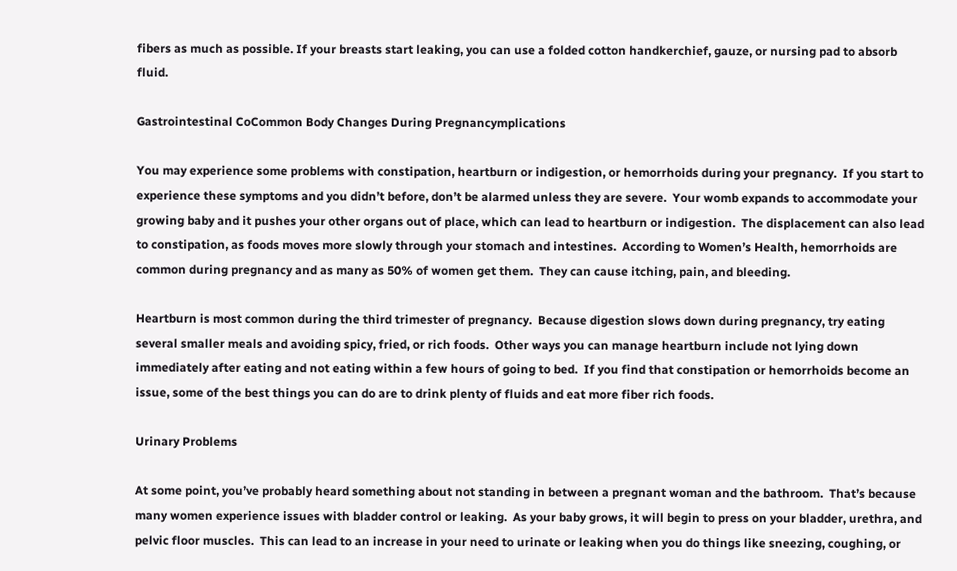fibers as much as possible. If your breasts start leaking, you can use a folded cotton handkerchief, gauze, or nursing pad to absorb fluid.

Gastrointestinal CoCommon Body Changes During Pregnancymplications

You may experience some problems with constipation, heartburn or indigestion, or hemorrhoids during your pregnancy.  If you start to experience these symptoms and you didn’t before, don’t be alarmed unless they are severe.  Your womb expands to accommodate your growing baby and it pushes your other organs out of place, which can lead to heartburn or indigestion.  The displacement can also lead to constipation, as foods moves more slowly through your stomach and intestines.  According to Women’s Health, hemorrhoids are common during pregnancy and as many as 50% of women get them.  They can cause itching, pain, and bleeding.

Heartburn is most common during the third trimester of pregnancy.  Because digestion slows down during pregnancy, try eating several smaller meals and avoiding spicy, fried, or rich foods.  Other ways you can manage heartburn include not lying down immediately after eating and not eating within a few hours of going to bed.  If you find that constipation or hemorrhoids become an issue, some of the best things you can do are to drink plenty of fluids and eat more fiber rich foods.

Urinary Problems

At some point, you’ve probably heard something about not standing in between a pregnant woman and the bathroom.  That’s because many women experience issues with bladder control or leaking.  As your baby grows, it will begin to press on your bladder, urethra, and pelvic floor muscles.  This can lead to an increase in your need to urinate or leaking when you do things like sneezing, coughing, or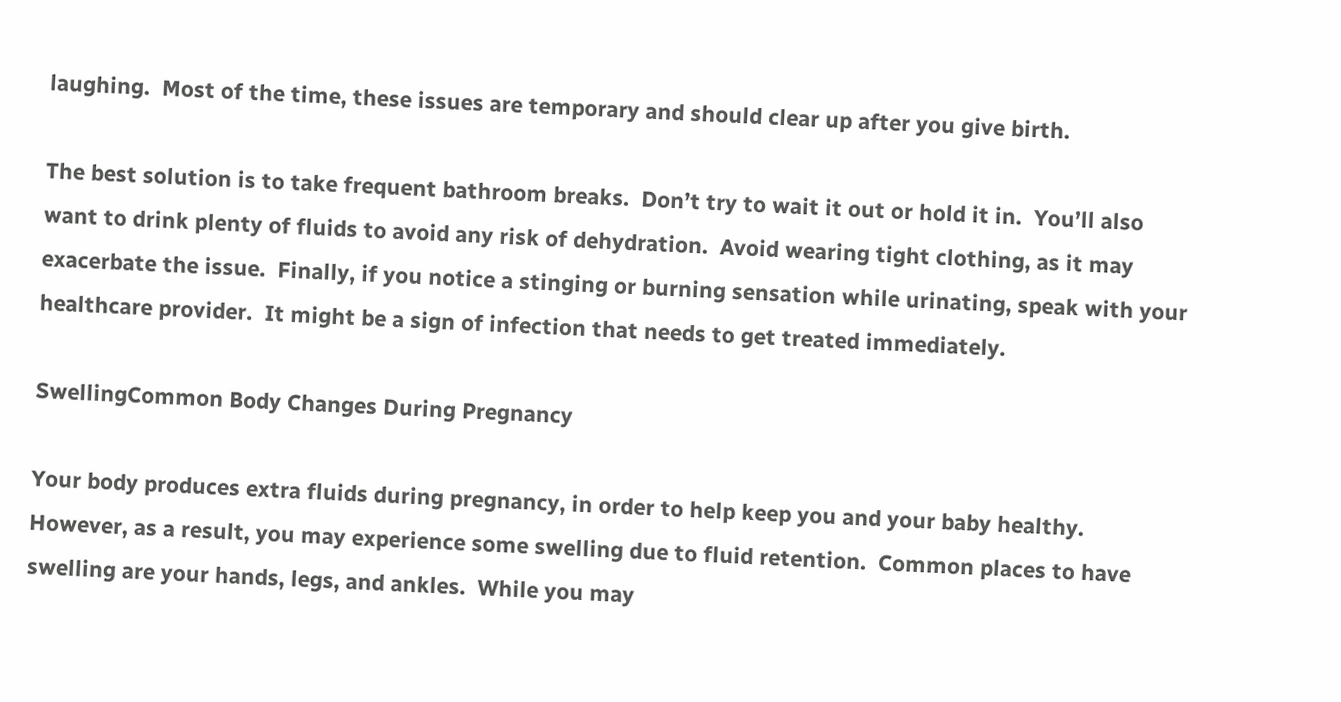laughing.  Most of the time, these issues are temporary and should clear up after you give birth.

The best solution is to take frequent bathroom breaks.  Don’t try to wait it out or hold it in.  You’ll also want to drink plenty of fluids to avoid any risk of dehydration.  Avoid wearing tight clothing, as it may exacerbate the issue.  Finally, if you notice a stinging or burning sensation while urinating, speak with your healthcare provider.  It might be a sign of infection that needs to get treated immediately.

SwellingCommon Body Changes During Pregnancy

Your body produces extra fluids during pregnancy, in order to help keep you and your baby healthy.  However, as a result, you may experience some swelling due to fluid retention.  Common places to have swelling are your hands, legs, and ankles.  While you may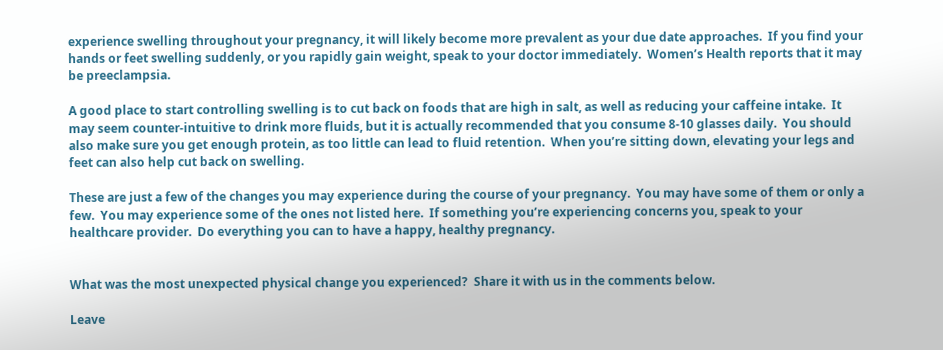experience swelling throughout your pregnancy, it will likely become more prevalent as your due date approaches.  If you find your hands or feet swelling suddenly, or you rapidly gain weight, speak to your doctor immediately.  Women’s Health reports that it may be preeclampsia.

A good place to start controlling swelling is to cut back on foods that are high in salt, as well as reducing your caffeine intake.  It may seem counter-intuitive to drink more fluids, but it is actually recommended that you consume 8-10 glasses daily.  You should also make sure you get enough protein, as too little can lead to fluid retention.  When you’re sitting down, elevating your legs and feet can also help cut back on swelling.

These are just a few of the changes you may experience during the course of your pregnancy.  You may have some of them or only a few.  You may experience some of the ones not listed here.  If something you’re experiencing concerns you, speak to your healthcare provider.  Do everything you can to have a happy, healthy pregnancy.


What was the most unexpected physical change you experienced?  Share it with us in the comments below.

Leave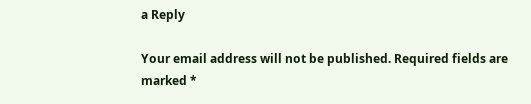a Reply

Your email address will not be published. Required fields are marked *